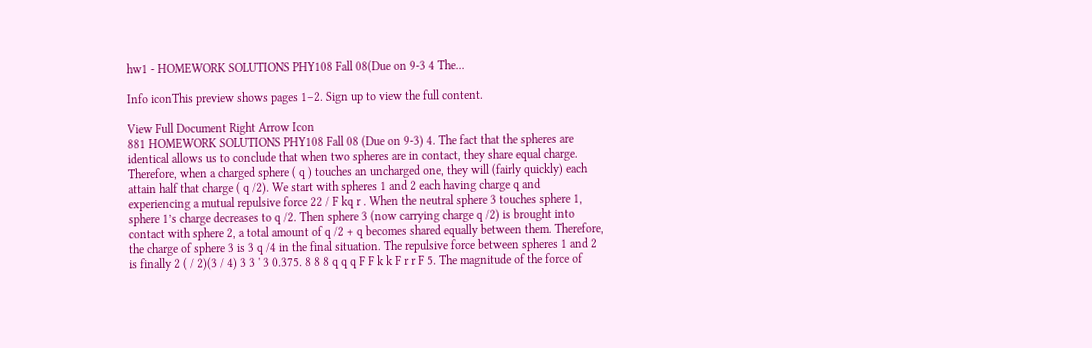hw1 - HOMEWORK SOLUTIONS PHY108 Fall 08(Due on 9-3 4 The...

Info iconThis preview shows pages 1–2. Sign up to view the full content.

View Full Document Right Arrow Icon
881 HOMEWORK SOLUTIONS PHY108 Fall 08 (Due on 9-3) 4. The fact that the spheres are identical allows us to conclude that when two spheres are in contact, they share equal charge. Therefore, when a charged sphere ( q ) touches an uncharged one, they will (fairly quickly) each attain half that charge ( q /2). We start with spheres 1 and 2 each having charge q and experiencing a mutual repulsive force 22 / F kq r . When the neutral sphere 3 touches sphere 1, sphere 1’s charge decreases to q /2. Then sphere 3 (now carrying charge q /2) is brought into contact with sphere 2, a total amount of q /2 + q becomes shared equally between them. Therefore, the charge of sphere 3 is 3 q /4 in the final situation. The repulsive force between spheres 1 and 2 is finally 2 ( / 2)(3 / 4) 3 3 ' 3 0.375. 8 8 8 q q q F F k k F r r F 5. The magnitude of the force of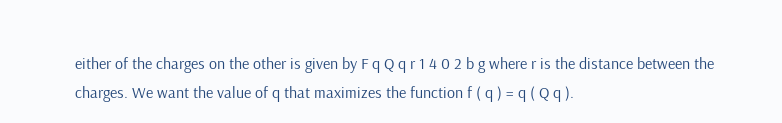either of the charges on the other is given by F q Q q r 1 4 0 2 b g where r is the distance between the charges. We want the value of q that maximizes the function f ( q ) = q ( Q q ).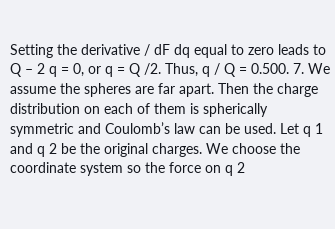Setting the derivative / dF dq equal to zero leads to Q – 2 q = 0, or q = Q /2. Thus, q / Q = 0.500. 7. We assume the spheres are far apart. Then the charge distribution on each of them is spherically symmetric and Coulomb’s law can be used. Let q 1 and q 2 be the original charges. We choose the coordinate system so the force on q 2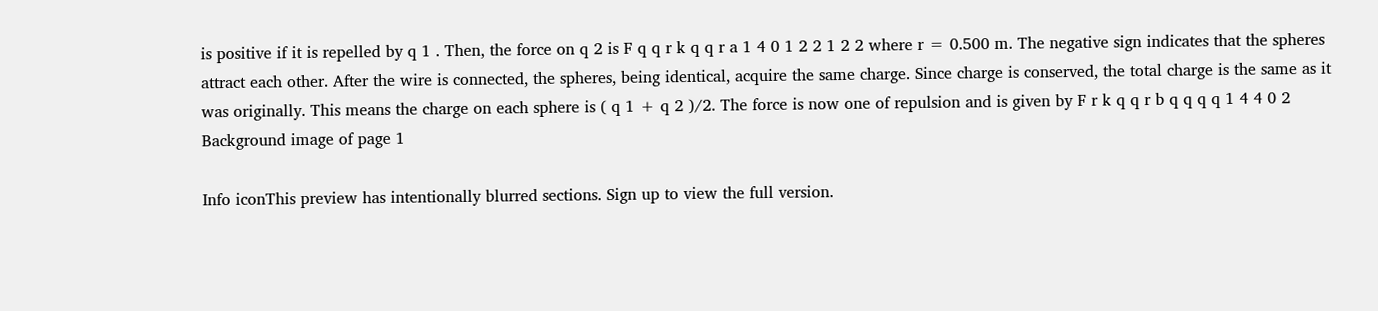is positive if it is repelled by q 1 . Then, the force on q 2 is F q q r k q q r a 1 4 0 1 2 2 1 2 2 where r = 0.500 m. The negative sign indicates that the spheres attract each other. After the wire is connected, the spheres, being identical, acquire the same charge. Since charge is conserved, the total charge is the same as it was originally. This means the charge on each sphere is ( q 1 + q 2 )/2. The force is now one of repulsion and is given by F r k q q r b q q q q 1 4 4 0 2
Background image of page 1

Info iconThis preview has intentionally blurred sections. Sign up to view the full version.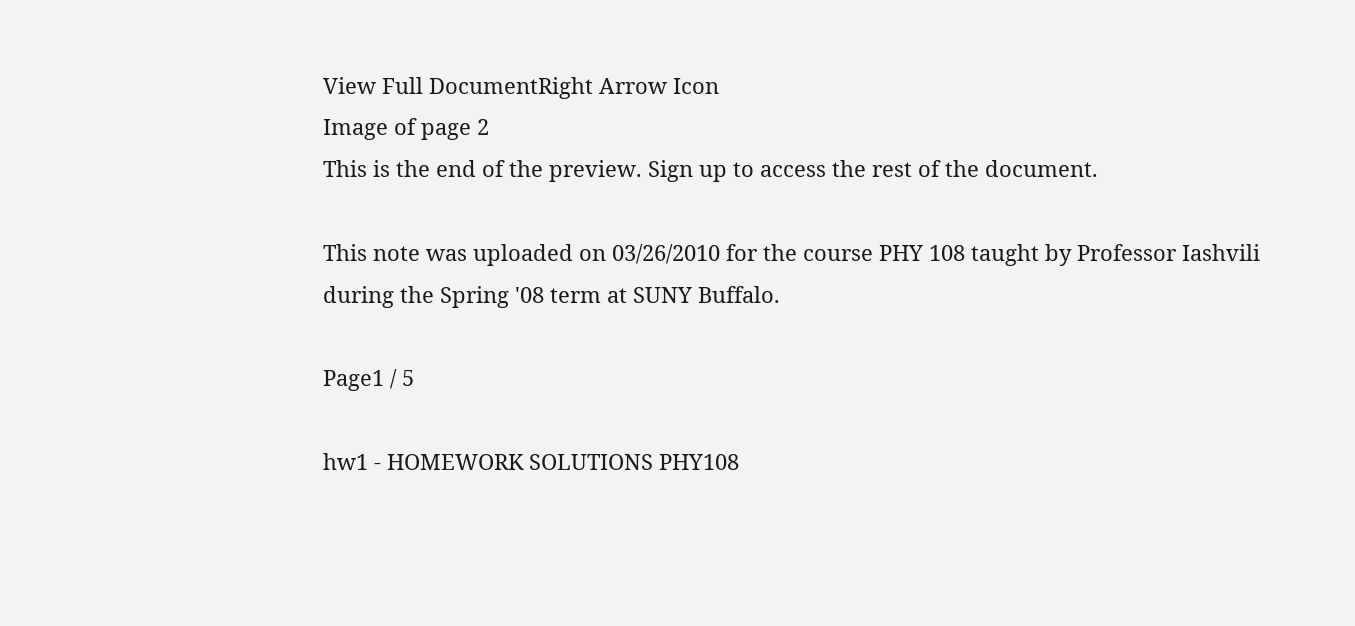View Full DocumentRight Arrow Icon
Image of page 2
This is the end of the preview. Sign up to access the rest of the document.

This note was uploaded on 03/26/2010 for the course PHY 108 taught by Professor Iashvili during the Spring '08 term at SUNY Buffalo.

Page1 / 5

hw1 - HOMEWORK SOLUTIONS PHY108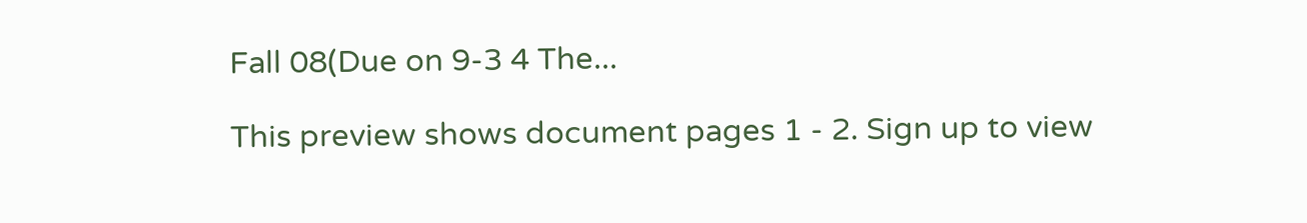Fall 08(Due on 9-3 4 The...

This preview shows document pages 1 - 2. Sign up to view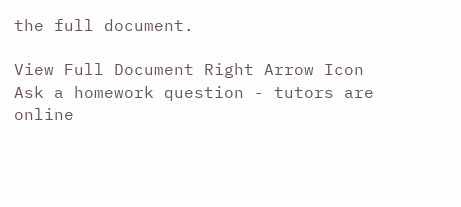the full document.

View Full Document Right Arrow Icon
Ask a homework question - tutors are online